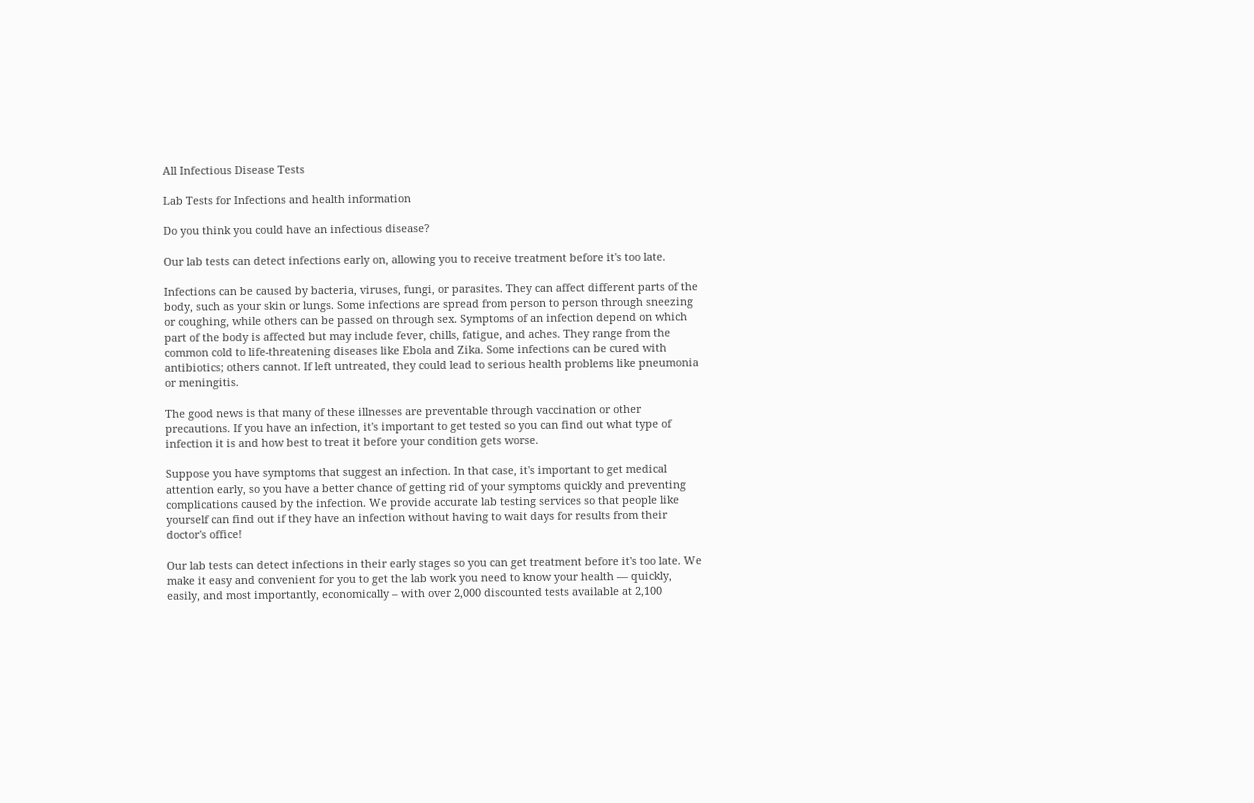All Infectious Disease Tests

Lab Tests for Infections and health information

Do you think you could have an infectious disease?

Our lab tests can detect infections early on, allowing you to receive treatment before it's too late.

Infections can be caused by bacteria, viruses, fungi, or parasites. They can affect different parts of the body, such as your skin or lungs. Some infections are spread from person to person through sneezing or coughing, while others can be passed on through sex. Symptoms of an infection depend on which part of the body is affected but may include fever, chills, fatigue, and aches. They range from the common cold to life-threatening diseases like Ebola and Zika. Some infections can be cured with antibiotics; others cannot. If left untreated, they could lead to serious health problems like pneumonia or meningitis.

The good news is that many of these illnesses are preventable through vaccination or other precautions. If you have an infection, it's important to get tested so you can find out what type of infection it is and how best to treat it before your condition gets worse.

Suppose you have symptoms that suggest an infection. In that case, it's important to get medical attention early, so you have a better chance of getting rid of your symptoms quickly and preventing complications caused by the infection. We provide accurate lab testing services so that people like yourself can find out if they have an infection without having to wait days for results from their doctor's office!

Our lab tests can detect infections in their early stages so you can get treatment before it's too late. We make it easy and convenient for you to get the lab work you need to know your health — quickly, easily, and most importantly, economically – with over 2,000 discounted tests available at 2,100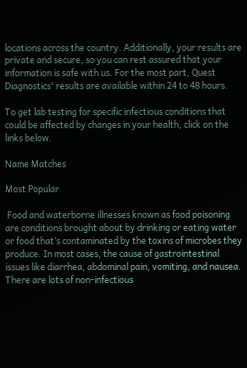locations across the country. Additionally, your results are private and secure, so you can rest assured that your information is safe with us. For the most part, Quest Diagnostics' results are available within 24 to 48 hours.

To get lab testing for specific infectious conditions that could be affected by changes in your health, click on the links below.

Name Matches

Most Popular

 Food and waterborne illnesses known as food poisoning are conditions brought about by drinking or eating water or food that’s contaminated by the toxins of microbes they produce. In most cases, the cause of gastrointestinal issues like diarrhea, abdominal pain, vomiting, and nausea. There are lots of non-infectious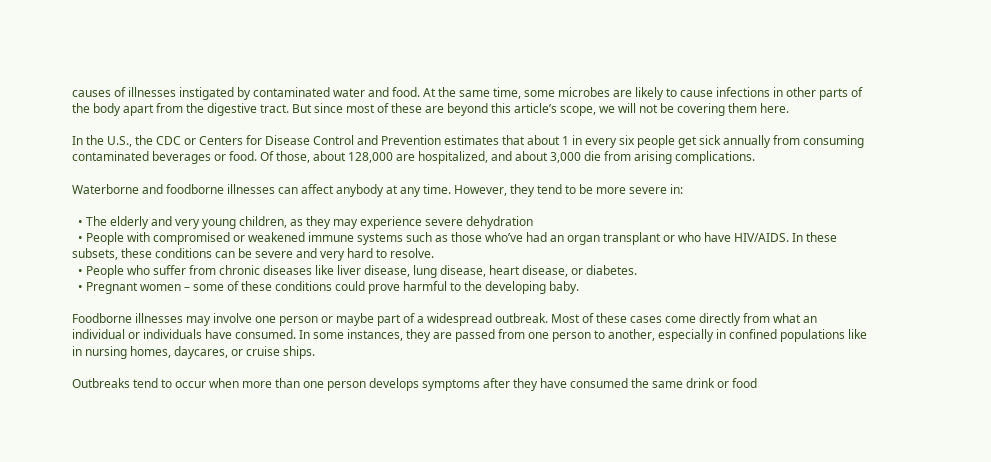causes of illnesses instigated by contaminated water and food. At the same time, some microbes are likely to cause infections in other parts of the body apart from the digestive tract. But since most of these are beyond this article’s scope, we will not be covering them here.

In the U.S., the CDC or Centers for Disease Control and Prevention estimates that about 1 in every six people get sick annually from consuming contaminated beverages or food. Of those, about 128,000 are hospitalized, and about 3,000 die from arising complications.

Waterborne and foodborne illnesses can affect anybody at any time. However, they tend to be more severe in:

  • The elderly and very young children, as they may experience severe dehydration
  • People with compromised or weakened immune systems such as those who’ve had an organ transplant or who have HIV/AIDS. In these subsets, these conditions can be severe and very hard to resolve.
  • People who suffer from chronic diseases like liver disease, lung disease, heart disease, or diabetes.
  • Pregnant women – some of these conditions could prove harmful to the developing baby.

Foodborne illnesses may involve one person or maybe part of a widespread outbreak. Most of these cases come directly from what an individual or individuals have consumed. In some instances, they are passed from one person to another, especially in confined populations like in nursing homes, daycares, or cruise ships.

Outbreaks tend to occur when more than one person develops symptoms after they have consumed the same drink or food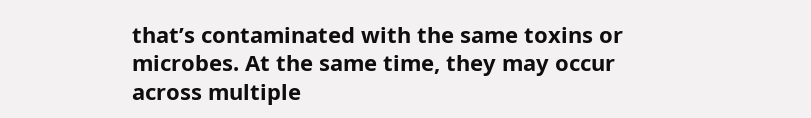that’s contaminated with the same toxins or microbes. At the same time, they may occur across multiple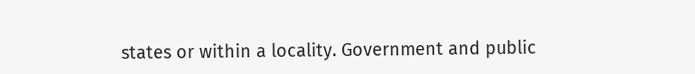states or within a locality. Government and public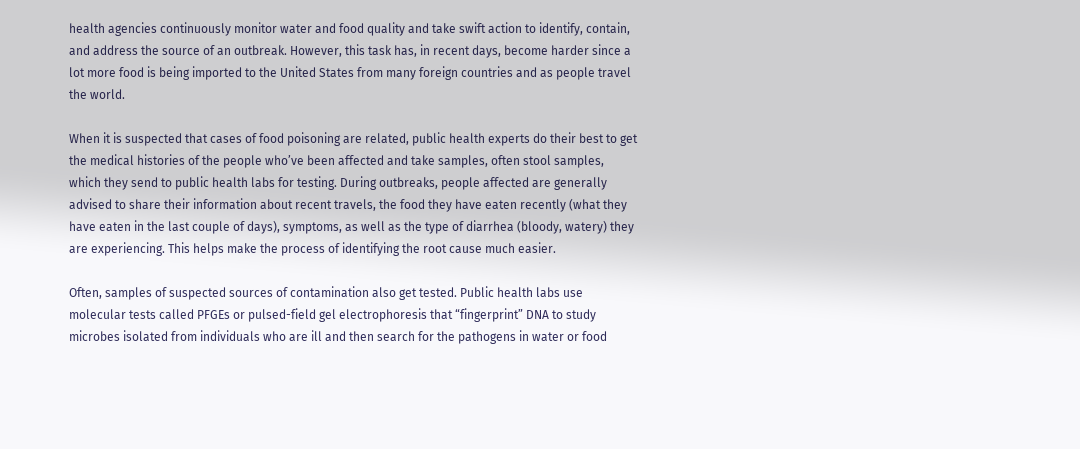health agencies continuously monitor water and food quality and take swift action to identify, contain, and address the source of an outbreak. However, this task has, in recent days, become harder since a lot more food is being imported to the United States from many foreign countries and as people travel the world.

When it is suspected that cases of food poisoning are related, public health experts do their best to get the medical histories of the people who’ve been affected and take samples, often stool samples, which they send to public health labs for testing. During outbreaks, people affected are generally advised to share their information about recent travels, the food they have eaten recently (what they have eaten in the last couple of days), symptoms, as well as the type of diarrhea (bloody, watery) they are experiencing. This helps make the process of identifying the root cause much easier.

Often, samples of suspected sources of contamination also get tested. Public health labs use molecular tests called PFGEs or pulsed-field gel electrophoresis that “fingerprint” DNA to study microbes isolated from individuals who are ill and then search for the pathogens in water or food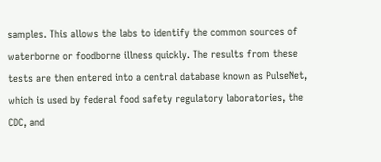samples. This allows the labs to identify the common sources of waterborne or foodborne illness quickly. The results from these tests are then entered into a central database known as PulseNet, which is used by federal food safety regulatory laboratories, the CDC, and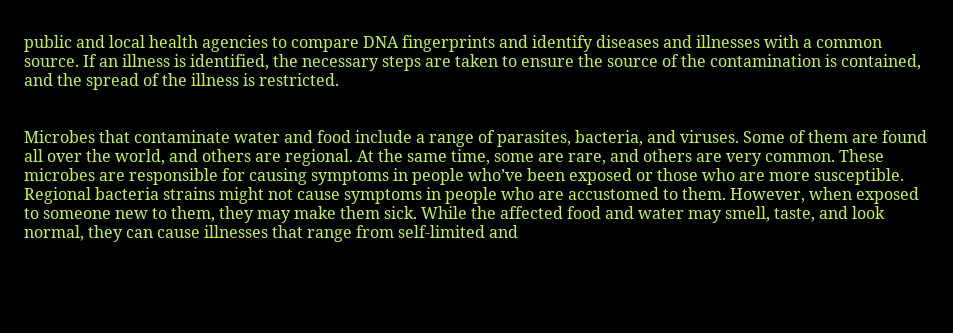public and local health agencies to compare DNA fingerprints and identify diseases and illnesses with a common source. If an illness is identified, the necessary steps are taken to ensure the source of the contamination is contained, and the spread of the illness is restricted.


Microbes that contaminate water and food include a range of parasites, bacteria, and viruses. Some of them are found all over the world, and others are regional. At the same time, some are rare, and others are very common. These microbes are responsible for causing symptoms in people who’ve been exposed or those who are more susceptible. Regional bacteria strains might not cause symptoms in people who are accustomed to them. However, when exposed to someone new to them, they may make them sick. While the affected food and water may smell, taste, and look normal, they can cause illnesses that range from self-limited and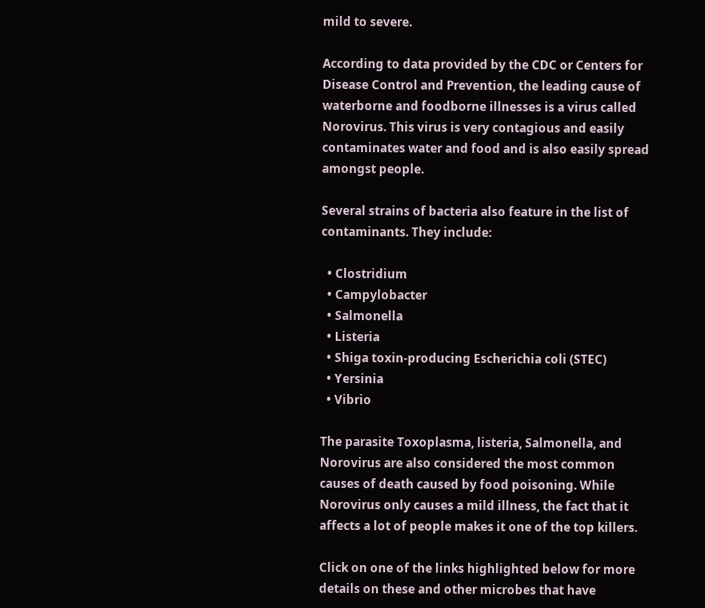mild to severe.

According to data provided by the CDC or Centers for Disease Control and Prevention, the leading cause of waterborne and foodborne illnesses is a virus called Norovirus. This virus is very contagious and easily contaminates water and food and is also easily spread amongst people.

Several strains of bacteria also feature in the list of contaminants. They include:

  • Clostridium
  • Campylobacter
  • Salmonella
  • Listeria
  • Shiga toxin-producing Escherichia coli (STEC)
  • Yersinia
  • Vibrio

The parasite Toxoplasma, listeria, Salmonella, and Norovirus are also considered the most common causes of death caused by food poisoning. While Norovirus only causes a mild illness, the fact that it affects a lot of people makes it one of the top killers.

Click on one of the links highlighted below for more details on these and other microbes that have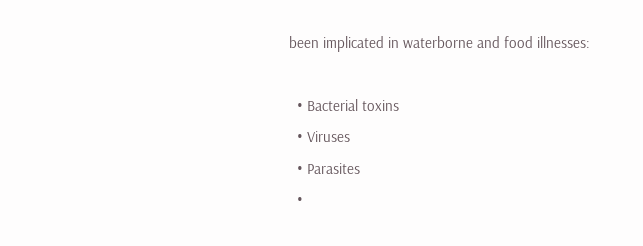been implicated in waterborne and food illnesses:

  • Bacterial toxins
  • Viruses
  • Parasites
  •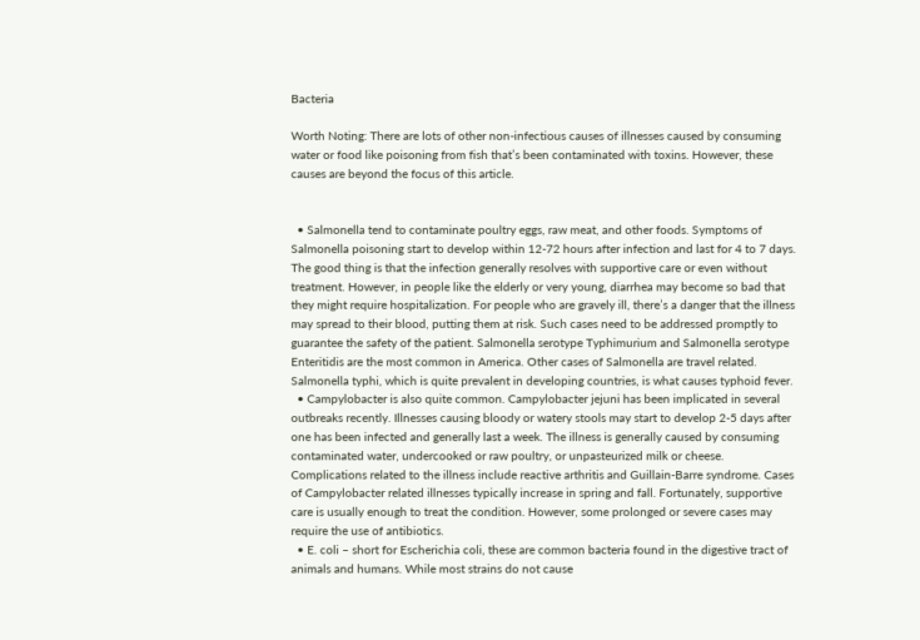Bacteria

Worth Noting: There are lots of other non-infectious causes of illnesses caused by consuming water or food like poisoning from fish that’s been contaminated with toxins. However, these causes are beyond the focus of this article.


  • Salmonella tend to contaminate poultry eggs, raw meat, and other foods. Symptoms of Salmonella poisoning start to develop within 12-72 hours after infection and last for 4 to 7 days. The good thing is that the infection generally resolves with supportive care or even without treatment. However, in people like the elderly or very young, diarrhea may become so bad that they might require hospitalization. For people who are gravely ill, there’s a danger that the illness may spread to their blood, putting them at risk. Such cases need to be addressed promptly to guarantee the safety of the patient. Salmonella serotype Typhimurium and Salmonella serotype Enteritidis are the most common in America. Other cases of Salmonella are travel related. Salmonella typhi, which is quite prevalent in developing countries, is what causes typhoid fever.
  • Campylobacter is also quite common. Campylobacter jejuni has been implicated in several outbreaks recently. Illnesses causing bloody or watery stools may start to develop 2-5 days after one has been infected and generally last a week. The illness is generally caused by consuming contaminated water, undercooked or raw poultry, or unpasteurized milk or cheese. Complications related to the illness include reactive arthritis and Guillain-Barre syndrome. Cases of Campylobacter related illnesses typically increase in spring and fall. Fortunately, supportive care is usually enough to treat the condition. However, some prolonged or severe cases may require the use of antibiotics.
  • E. coli – short for Escherichia coli, these are common bacteria found in the digestive tract of animals and humans. While most strains do not cause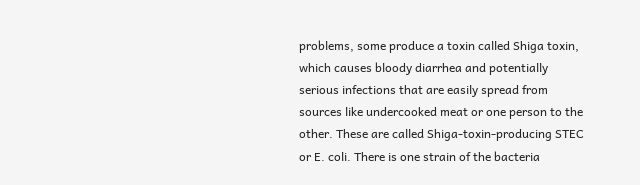problems, some produce a toxin called Shiga toxin, which causes bloody diarrhea and potentially serious infections that are easily spread from sources like undercooked meat or one person to the other. These are called Shiga-toxin-producing STEC or E. coli. There is one strain of the bacteria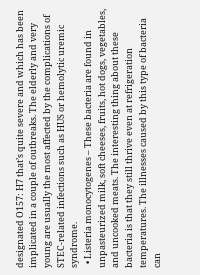designated O157: H7 that’s quite severe and which has been implicated in a couple of outbreaks. The elderly and very young are usually the most affected by the complications of STEC-related infections such as HUS or hemolytic uremic syndrome.
  • Listeria monocytogenes – These bacteria are found in unpasteurized milk, soft cheeses, fruits, hot dogs, vegetables, and uncooked meats. The interesting thing about these bacteria is that they still thrive even at refrigeration temperatures. The illnesses caused by this type of bacteria can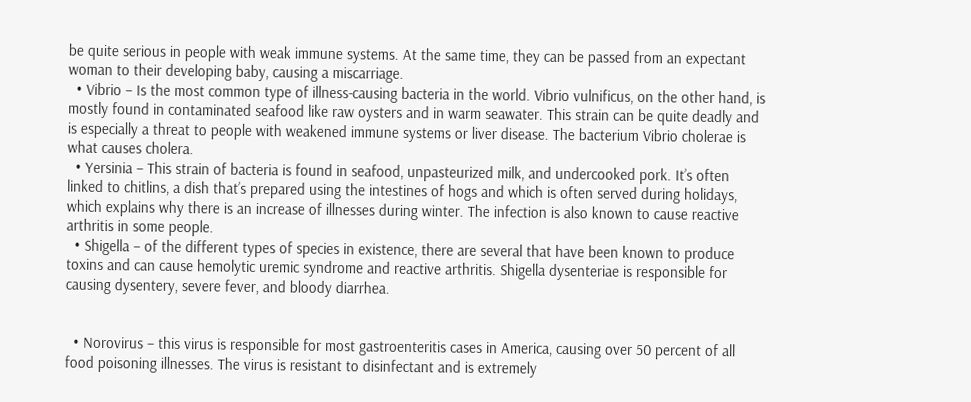be quite serious in people with weak immune systems. At the same time, they can be passed from an expectant woman to their developing baby, causing a miscarriage.
  • Vibrio – Is the most common type of illness-causing bacteria in the world. Vibrio vulnificus, on the other hand, is mostly found in contaminated seafood like raw oysters and in warm seawater. This strain can be quite deadly and is especially a threat to people with weakened immune systems or liver disease. The bacterium Vibrio cholerae is what causes cholera.
  • Yersinia – This strain of bacteria is found in seafood, unpasteurized milk, and undercooked pork. It’s often linked to chitlins, a dish that’s prepared using the intestines of hogs and which is often served during holidays, which explains why there is an increase of illnesses during winter. The infection is also known to cause reactive arthritis in some people.
  • Shigella – of the different types of species in existence, there are several that have been known to produce toxins and can cause hemolytic uremic syndrome and reactive arthritis. Shigella dysenteriae is responsible for causing dysentery, severe fever, and bloody diarrhea.


  • Norovirus – this virus is responsible for most gastroenteritis cases in America, causing over 50 percent of all food poisoning illnesses. The virus is resistant to disinfectant and is extremely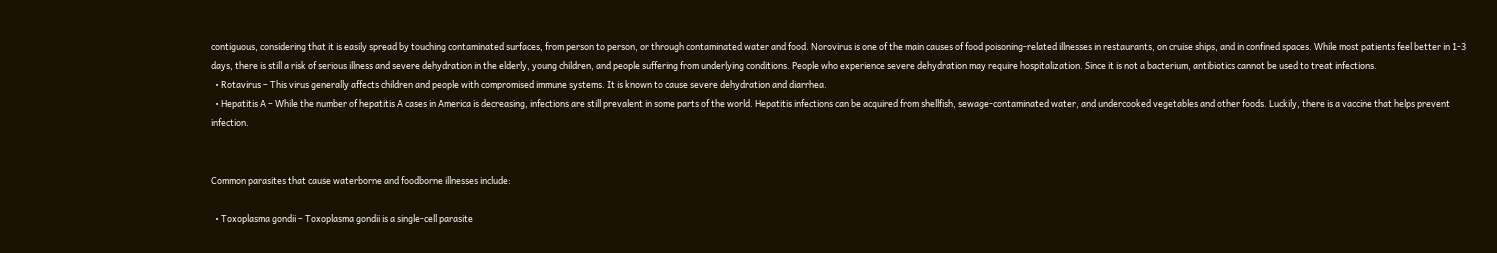contiguous, considering that it is easily spread by touching contaminated surfaces, from person to person, or through contaminated water and food. Norovirus is one of the main causes of food poisoning-related illnesses in restaurants, on cruise ships, and in confined spaces. While most patients feel better in 1-3 days, there is still a risk of serious illness and severe dehydration in the elderly, young children, and people suffering from underlying conditions. People who experience severe dehydration may require hospitalization. Since it is not a bacterium, antibiotics cannot be used to treat infections.
  • Rotavirus – This virus generally affects children and people with compromised immune systems. It is known to cause severe dehydration and diarrhea.
  • Hepatitis A – While the number of hepatitis A cases in America is decreasing, infections are still prevalent in some parts of the world. Hepatitis infections can be acquired from shellfish, sewage-contaminated water, and undercooked vegetables and other foods. Luckily, there is a vaccine that helps prevent infection.


Common parasites that cause waterborne and foodborne illnesses include:

  • Toxoplasma gondii – Toxoplasma gondii is a single-cell parasite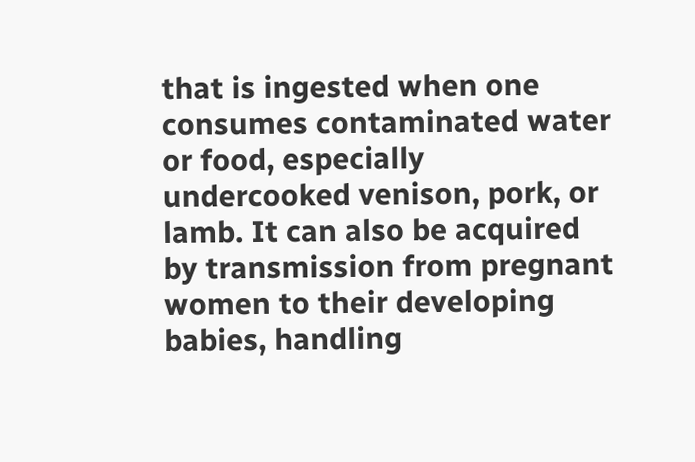that is ingested when one consumes contaminated water or food, especially undercooked venison, pork, or lamb. It can also be acquired by transmission from pregnant women to their developing babies, handling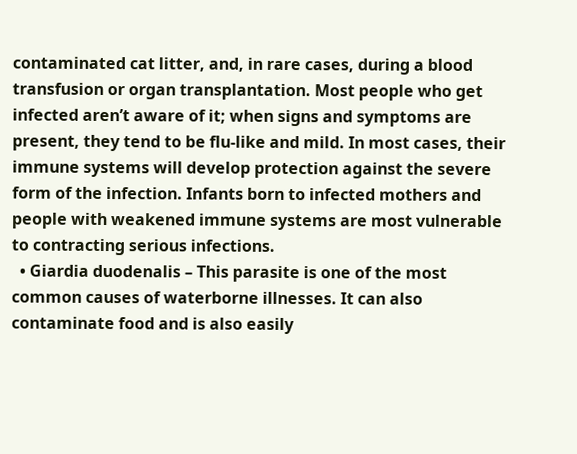contaminated cat litter, and, in rare cases, during a blood transfusion or organ transplantation. Most people who get infected aren’t aware of it; when signs and symptoms are present, they tend to be flu-like and mild. In most cases, their immune systems will develop protection against the severe form of the infection. Infants born to infected mothers and people with weakened immune systems are most vulnerable to contracting serious infections.
  • Giardia duodenalis – This parasite is one of the most common causes of waterborne illnesses. It can also contaminate food and is also easily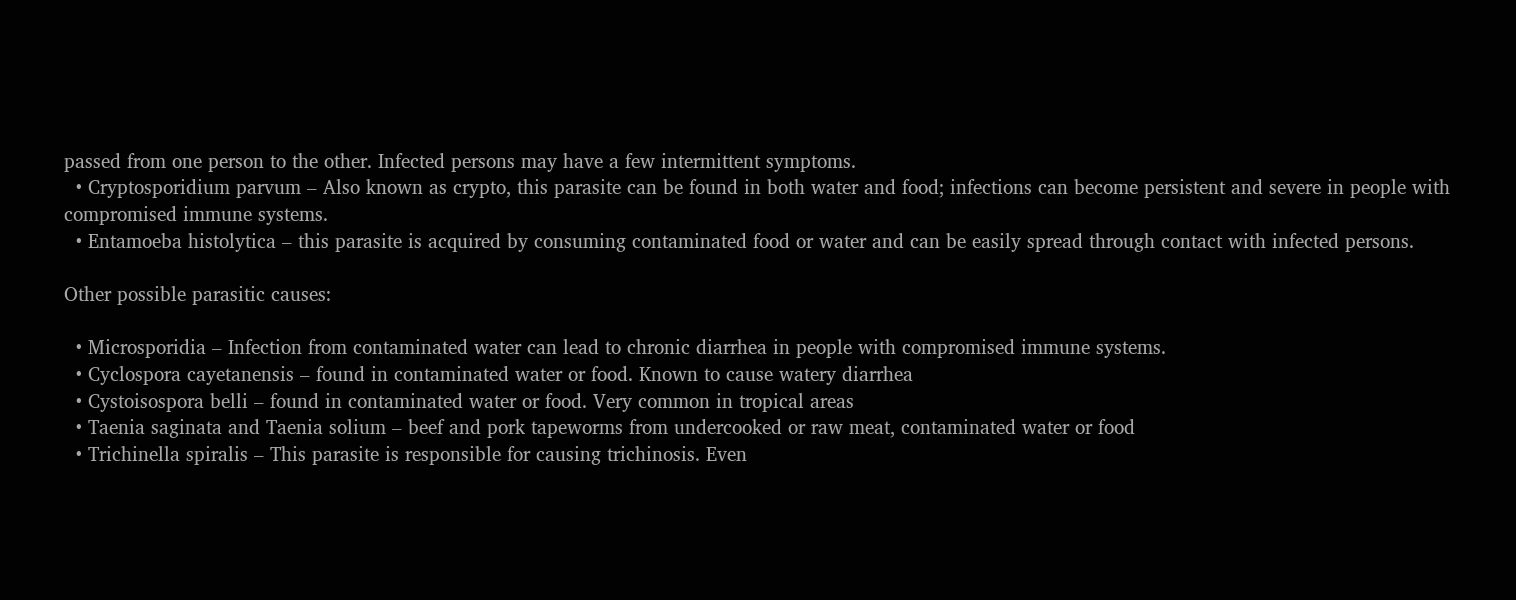passed from one person to the other. Infected persons may have a few intermittent symptoms.
  • Cryptosporidium parvum – Also known as crypto, this parasite can be found in both water and food; infections can become persistent and severe in people with compromised immune systems.
  • Entamoeba histolytica – this parasite is acquired by consuming contaminated food or water and can be easily spread through contact with infected persons.

Other possible parasitic causes:

  • Microsporidia – Infection from contaminated water can lead to chronic diarrhea in people with compromised immune systems.
  • Cyclospora cayetanensis – found in contaminated water or food. Known to cause watery diarrhea
  • Cystoisospora belli – found in contaminated water or food. Very common in tropical areas
  • Taenia saginata and Taenia solium – beef and pork tapeworms from undercooked or raw meat, contaminated water or food
  • Trichinella spiralis – This parasite is responsible for causing trichinosis. Even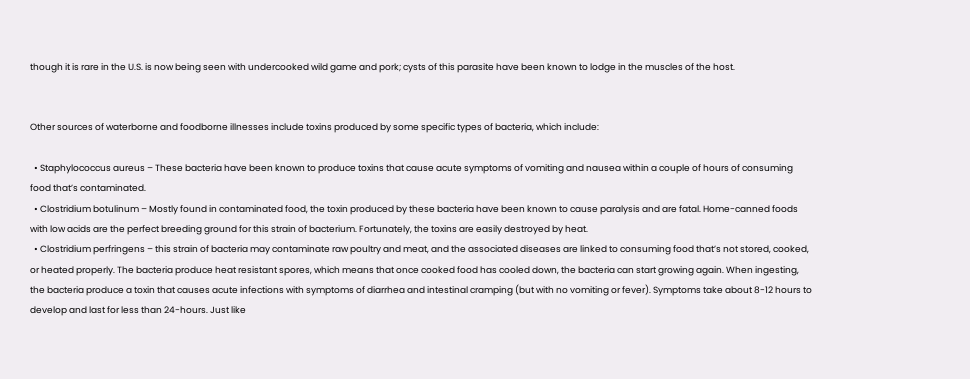though it is rare in the U.S. is now being seen with undercooked wild game and pork; cysts of this parasite have been known to lodge in the muscles of the host.


Other sources of waterborne and foodborne illnesses include toxins produced by some specific types of bacteria, which include:

  • Staphylococcus aureus – These bacteria have been known to produce toxins that cause acute symptoms of vomiting and nausea within a couple of hours of consuming food that’s contaminated.
  • Clostridium botulinum – Mostly found in contaminated food, the toxin produced by these bacteria have been known to cause paralysis and are fatal. Home-canned foods with low acids are the perfect breeding ground for this strain of bacterium. Fortunately, the toxins are easily destroyed by heat.
  • Clostridium perfringens – this strain of bacteria may contaminate raw poultry and meat, and the associated diseases are linked to consuming food that’s not stored, cooked, or heated properly. The bacteria produce heat resistant spores, which means that once cooked food has cooled down, the bacteria can start growing again. When ingesting, the bacteria produce a toxin that causes acute infections with symptoms of diarrhea and intestinal cramping (but with no vomiting or fever). Symptoms take about 8-12 hours to develop and last for less than 24-hours. Just like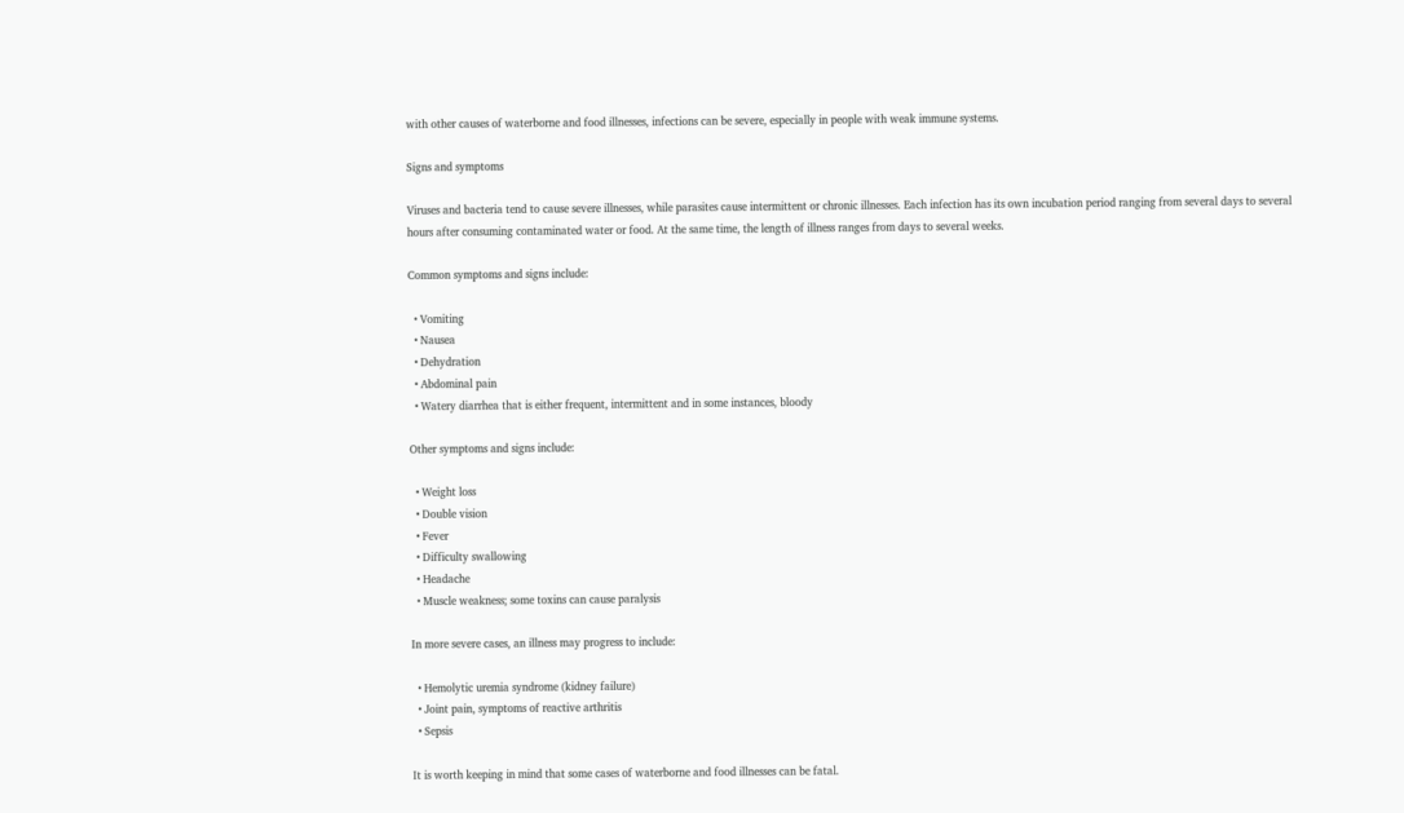with other causes of waterborne and food illnesses, infections can be severe, especially in people with weak immune systems.

Signs and symptoms

Viruses and bacteria tend to cause severe illnesses, while parasites cause intermittent or chronic illnesses. Each infection has its own incubation period ranging from several days to several hours after consuming contaminated water or food. At the same time, the length of illness ranges from days to several weeks.

Common symptoms and signs include:

  • Vomiting
  • Nausea
  • Dehydration
  • Abdominal pain
  • Watery diarrhea that is either frequent, intermittent and in some instances, bloody

Other symptoms and signs include:

  • Weight loss
  • Double vision
  • Fever
  • Difficulty swallowing
  • Headache
  • Muscle weakness; some toxins can cause paralysis

In more severe cases, an illness may progress to include:

  • Hemolytic uremia syndrome (kidney failure)
  • Joint pain, symptoms of reactive arthritis
  • Sepsis

It is worth keeping in mind that some cases of waterborne and food illnesses can be fatal.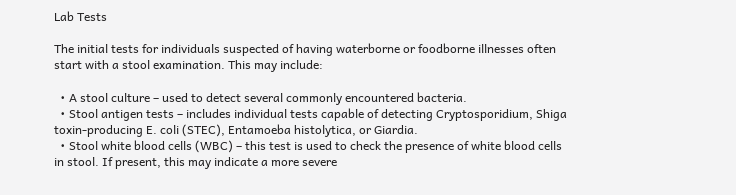Lab Tests

The initial tests for individuals suspected of having waterborne or foodborne illnesses often start with a stool examination. This may include:

  • A stool culture – used to detect several commonly encountered bacteria.
  • Stool antigen tests – includes individual tests capable of detecting Cryptosporidium, Shiga toxin-producing E. coli (STEC), Entamoeba histolytica, or Giardia.
  • Stool white blood cells (WBC) – this test is used to check the presence of white blood cells in stool. If present, this may indicate a more severe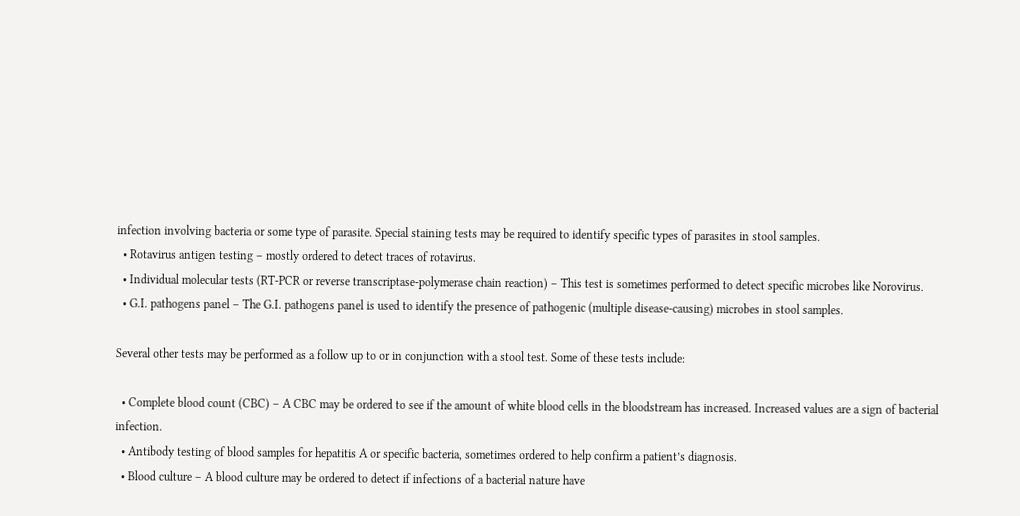infection involving bacteria or some type of parasite. Special staining tests may be required to identify specific types of parasites in stool samples.
  • Rotavirus antigen testing – mostly ordered to detect traces of rotavirus.
  • Individual molecular tests (RT-PCR or reverse transcriptase-polymerase chain reaction) – This test is sometimes performed to detect specific microbes like Norovirus.
  • G.I. pathogens panel – The G.I. pathogens panel is used to identify the presence of pathogenic (multiple disease-causing) microbes in stool samples.

Several other tests may be performed as a follow up to or in conjunction with a stool test. Some of these tests include:

  • Complete blood count (CBC) – A CBC may be ordered to see if the amount of white blood cells in the bloodstream has increased. Increased values are a sign of bacterial infection.
  • Antibody testing of blood samples for hepatitis A or specific bacteria, sometimes ordered to help confirm a patient’s diagnosis.
  • Blood culture – A blood culture may be ordered to detect if infections of a bacterial nature have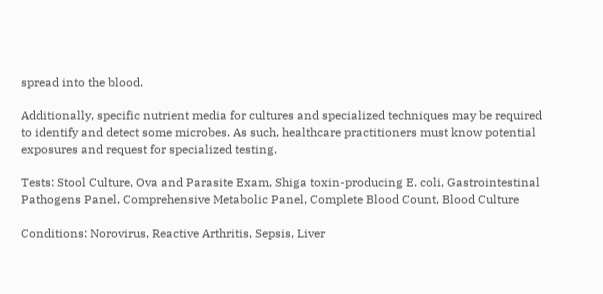spread into the blood.

Additionally, specific nutrient media for cultures and specialized techniques may be required to identify and detect some microbes. As such, healthcare practitioners must know potential exposures and request for specialized testing.

Tests: Stool Culture, Ova and Parasite Exam, Shiga toxin-producing E. coli, Gastrointestinal Pathogens Panel, Comprehensive Metabolic Panel, Complete Blood Count, Blood Culture

Conditions: Norovirus, Reactive Arthritis, Sepsis, Liver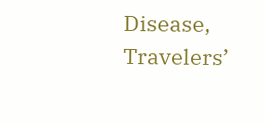Disease, Travelers’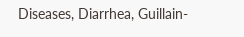Diseases, Diarrhea, Guillain-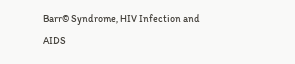Barr© Syndrome, HIV Infection and AIDS